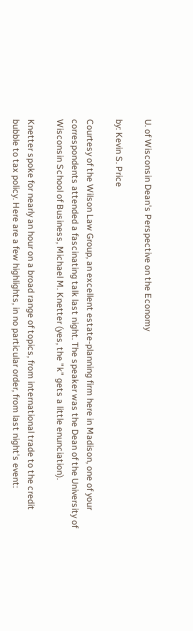U. of Wisconsin Dean's Perspective on the Economy

by: Kevin S. Price

Courtesy of the Wilson Law Group, an excellent estate-planning firm here in Madison, one of your correspondents attended a fascinating talk last night. The speaker was the Dean of the University of Wisconsin School of Business, Michael M. Knetter (yes, the "k" gets a little enunciation).

Knetter spoke for nearly an hour on a broad range of topics, from international trade to the credit bubble to tax policy. Here are a few highlights, in no particular order, from last night's event: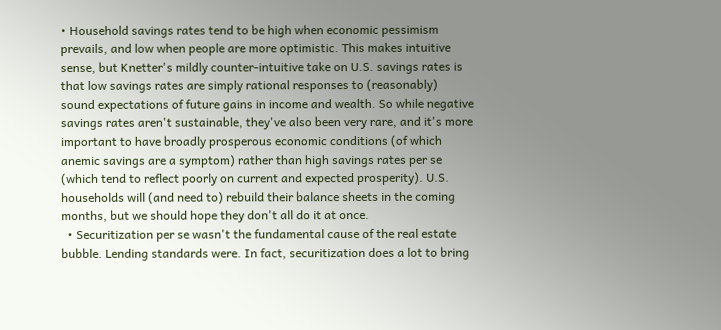• Household savings rates tend to be high when economic pessimism prevails, and low when people are more optimistic. This makes intuitive sense, but Knetter's mildly counter-intuitive take on U.S. savings rates is that low savings rates are simply rational responses to (reasonably) sound expectations of future gains in income and wealth. So while negative savings rates aren't sustainable, they've also been very rare, and it's more important to have broadly prosperous economic conditions (of which anemic savings are a symptom) rather than high savings rates per se (which tend to reflect poorly on current and expected prosperity). U.S. households will (and need to) rebuild their balance sheets in the coming months, but we should hope they don't all do it at once.
  • Securitization per se wasn't the fundamental cause of the real estate bubble. Lending standards were. In fact, securitization does a lot to bring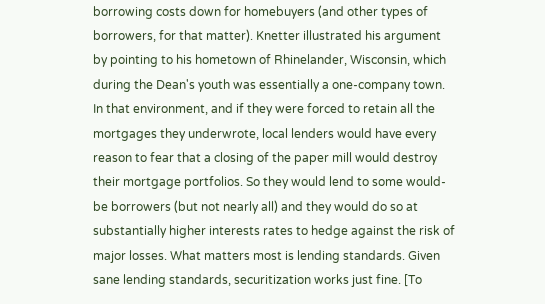borrowing costs down for homebuyers (and other types of borrowers, for that matter). Knetter illustrated his argument by pointing to his hometown of Rhinelander, Wisconsin, which during the Dean's youth was essentially a one-company town. In that environment, and if they were forced to retain all the mortgages they underwrote, local lenders would have every reason to fear that a closing of the paper mill would destroy their mortgage portfolios. So they would lend to some would-be borrowers (but not nearly all) and they would do so at substantially higher interests rates to hedge against the risk of major losses. What matters most is lending standards. Given sane lending standards, securitization works just fine. [To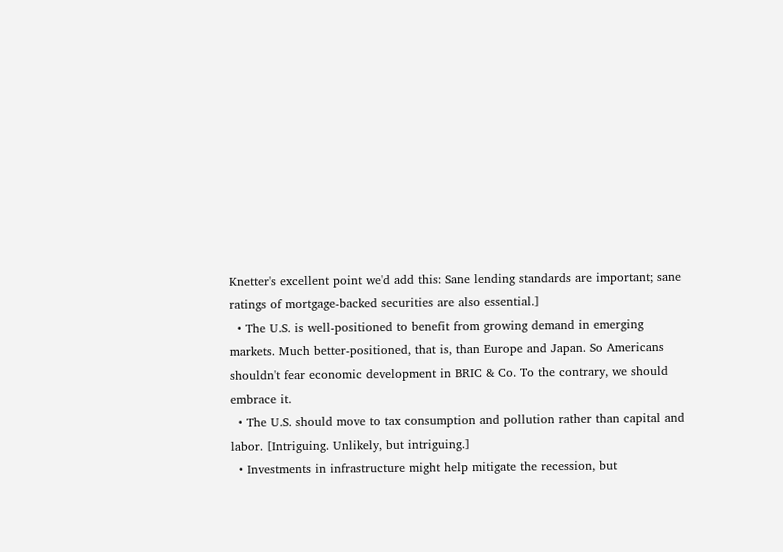Knetter's excellent point we'd add this: Sane lending standards are important; sane ratings of mortgage-backed securities are also essential.]
  • The U.S. is well-positioned to benefit from growing demand in emerging markets. Much better-positioned, that is, than Europe and Japan. So Americans shouldn't fear economic development in BRIC & Co. To the contrary, we should embrace it.
  • The U.S. should move to tax consumption and pollution rather than capital and labor. [Intriguing. Unlikely, but intriguing.]
  • Investments in infrastructure might help mitigate the recession, but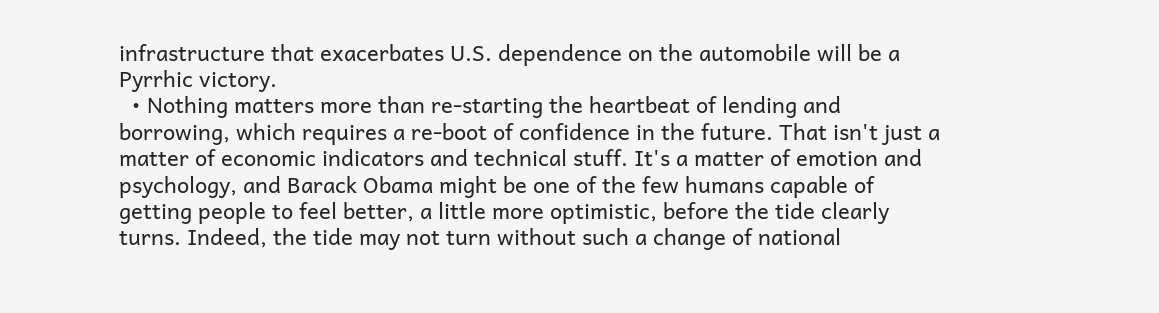infrastructure that exacerbates U.S. dependence on the automobile will be a Pyrrhic victory.
  • Nothing matters more than re-starting the heartbeat of lending and borrowing, which requires a re-boot of confidence in the future. That isn't just a matter of economic indicators and technical stuff. It's a matter of emotion and psychology, and Barack Obama might be one of the few humans capable of getting people to feel better, a little more optimistic, before the tide clearly turns. Indeed, the tide may not turn without such a change of national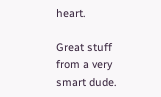heart.

Great stuff from a very smart dude.